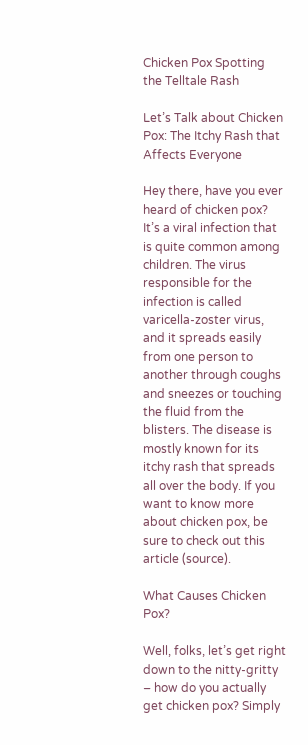Chicken Pox Spotting the Telltale Rash

Let’s Talk about Chicken Pox: The Itchy Rash that Affects Everyone

Hey there, have you ever heard of chicken pox? It’s a viral infection that is quite common among children. The virus responsible for the infection is called varicella-zoster virus, and it spreads easily from one person to another through coughs and sneezes or touching the fluid from the blisters. The disease is mostly known for its itchy rash that spreads all over the body. If you want to know more about chicken pox, be sure to check out this article (source).

What Causes Chicken Pox?

Well, folks, let’s get right down to the nitty-gritty – how do you actually get chicken pox? Simply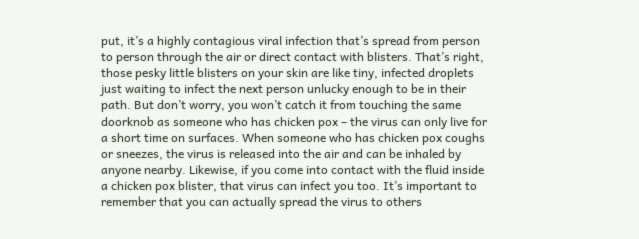put, it’s a highly contagious viral infection that’s spread from person to person through the air or direct contact with blisters. That’s right, those pesky little blisters on your skin are like tiny, infected droplets just waiting to infect the next person unlucky enough to be in their path. But don’t worry, you won’t catch it from touching the same doorknob as someone who has chicken pox – the virus can only live for a short time on surfaces. When someone who has chicken pox coughs or sneezes, the virus is released into the air and can be inhaled by anyone nearby. Likewise, if you come into contact with the fluid inside a chicken pox blister, that virus can infect you too. It’s important to remember that you can actually spread the virus to others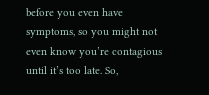before you even have symptoms, so you might not even know you’re contagious until it’s too late. So,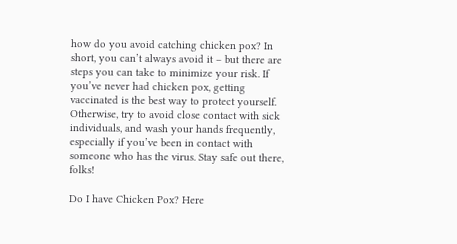how do you avoid catching chicken pox? In short, you can’t always avoid it – but there are steps you can take to minimize your risk. If you’ve never had chicken pox, getting vaccinated is the best way to protect yourself. Otherwise, try to avoid close contact with sick individuals, and wash your hands frequently, especially if you’ve been in contact with someone who has the virus. Stay safe out there, folks!

Do I have Chicken Pox? Here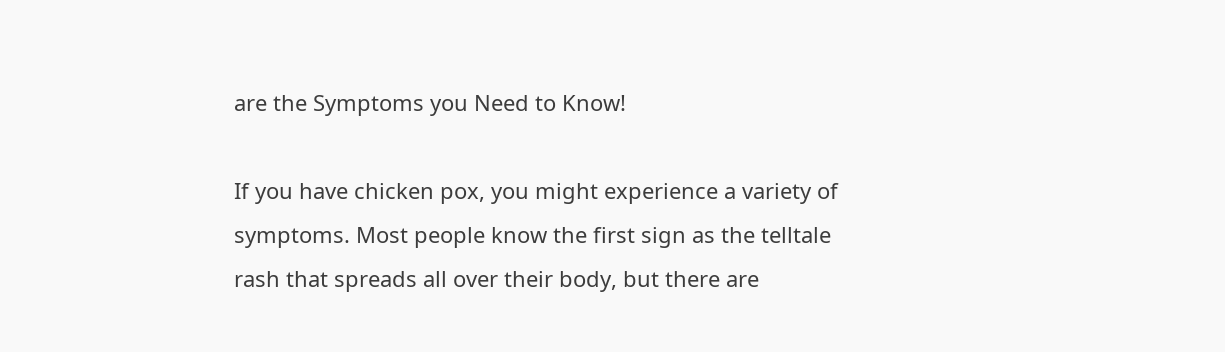are the Symptoms you Need to Know!

If you have chicken pox, you might experience a variety of symptoms. Most people know the first sign as the telltale rash that spreads all over their body, but there are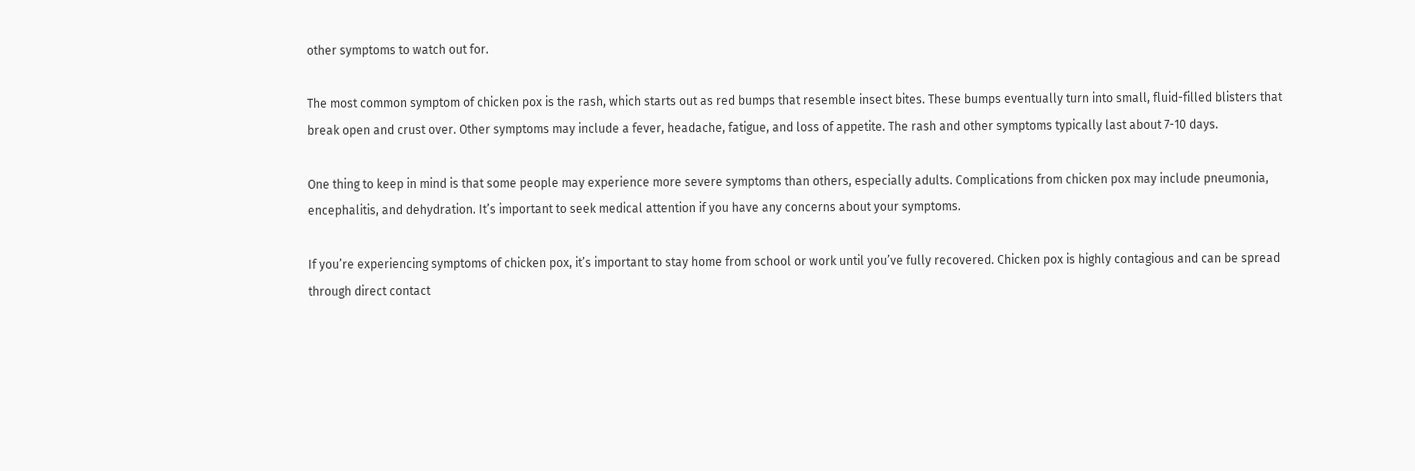other symptoms to watch out for.

The most common symptom of chicken pox is the rash, which starts out as red bumps that resemble insect bites. These bumps eventually turn into small, fluid-filled blisters that break open and crust over. Other symptoms may include a fever, headache, fatigue, and loss of appetite. The rash and other symptoms typically last about 7-10 days.

One thing to keep in mind is that some people may experience more severe symptoms than others, especially adults. Complications from chicken pox may include pneumonia, encephalitis, and dehydration. It’s important to seek medical attention if you have any concerns about your symptoms.

If you’re experiencing symptoms of chicken pox, it’s important to stay home from school or work until you’ve fully recovered. Chicken pox is highly contagious and can be spread through direct contact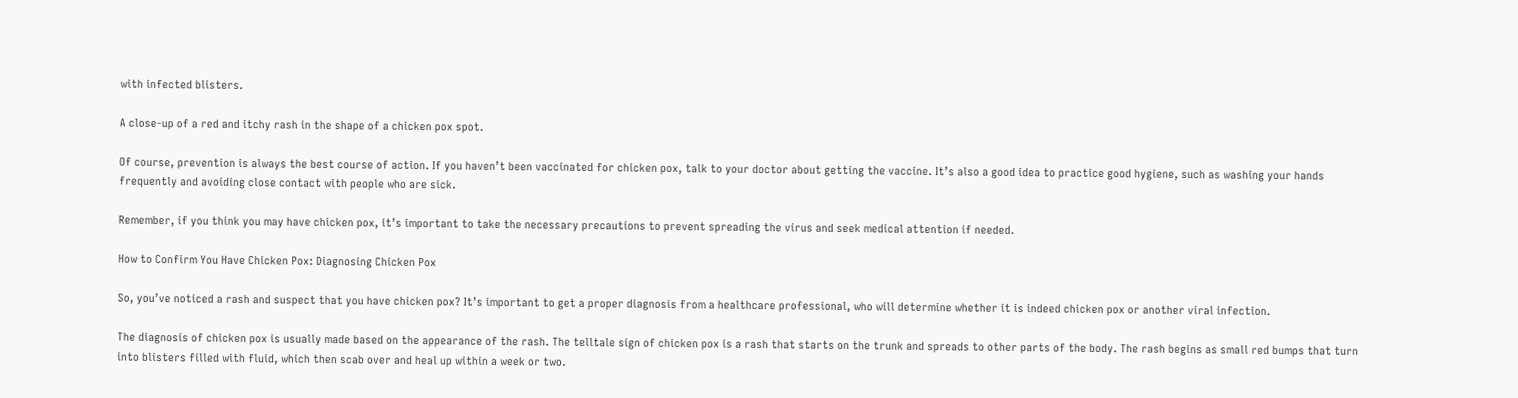with infected blisters.

A close-up of a red and itchy rash in the shape of a chicken pox spot.

Of course, prevention is always the best course of action. If you haven’t been vaccinated for chicken pox, talk to your doctor about getting the vaccine. It’s also a good idea to practice good hygiene, such as washing your hands frequently and avoiding close contact with people who are sick.

Remember, if you think you may have chicken pox, it’s important to take the necessary precautions to prevent spreading the virus and seek medical attention if needed.

How to Confirm You Have Chicken Pox: Diagnosing Chicken Pox

So, you’ve noticed a rash and suspect that you have chicken pox? It’s important to get a proper diagnosis from a healthcare professional, who will determine whether it is indeed chicken pox or another viral infection.

The diagnosis of chicken pox is usually made based on the appearance of the rash. The telltale sign of chicken pox is a rash that starts on the trunk and spreads to other parts of the body. The rash begins as small red bumps that turn into blisters filled with fluid, which then scab over and heal up within a week or two.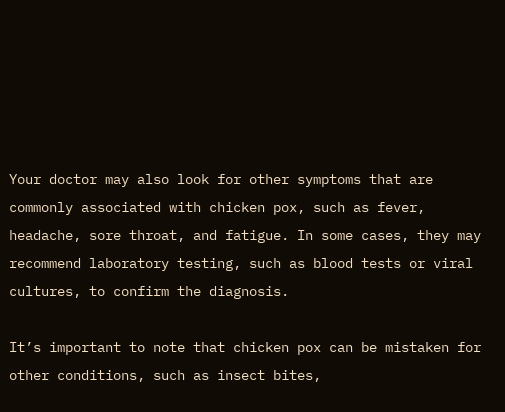Your doctor may also look for other symptoms that are commonly associated with chicken pox, such as fever, headache, sore throat, and fatigue. In some cases, they may recommend laboratory testing, such as blood tests or viral cultures, to confirm the diagnosis.

It’s important to note that chicken pox can be mistaken for other conditions, such as insect bites,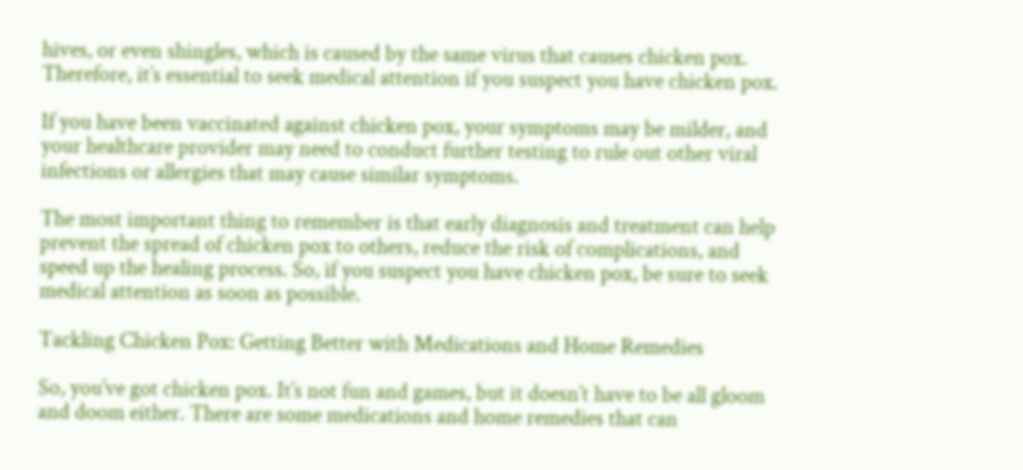hives, or even shingles, which is caused by the same virus that causes chicken pox. Therefore, it’s essential to seek medical attention if you suspect you have chicken pox.

If you have been vaccinated against chicken pox, your symptoms may be milder, and your healthcare provider may need to conduct further testing to rule out other viral infections or allergies that may cause similar symptoms.

The most important thing to remember is that early diagnosis and treatment can help prevent the spread of chicken pox to others, reduce the risk of complications, and speed up the healing process. So, if you suspect you have chicken pox, be sure to seek medical attention as soon as possible.

Tackling Chicken Pox: Getting Better with Medications and Home Remedies

So, you’ve got chicken pox. It’s not fun and games, but it doesn’t have to be all gloom and doom either. There are some medications and home remedies that can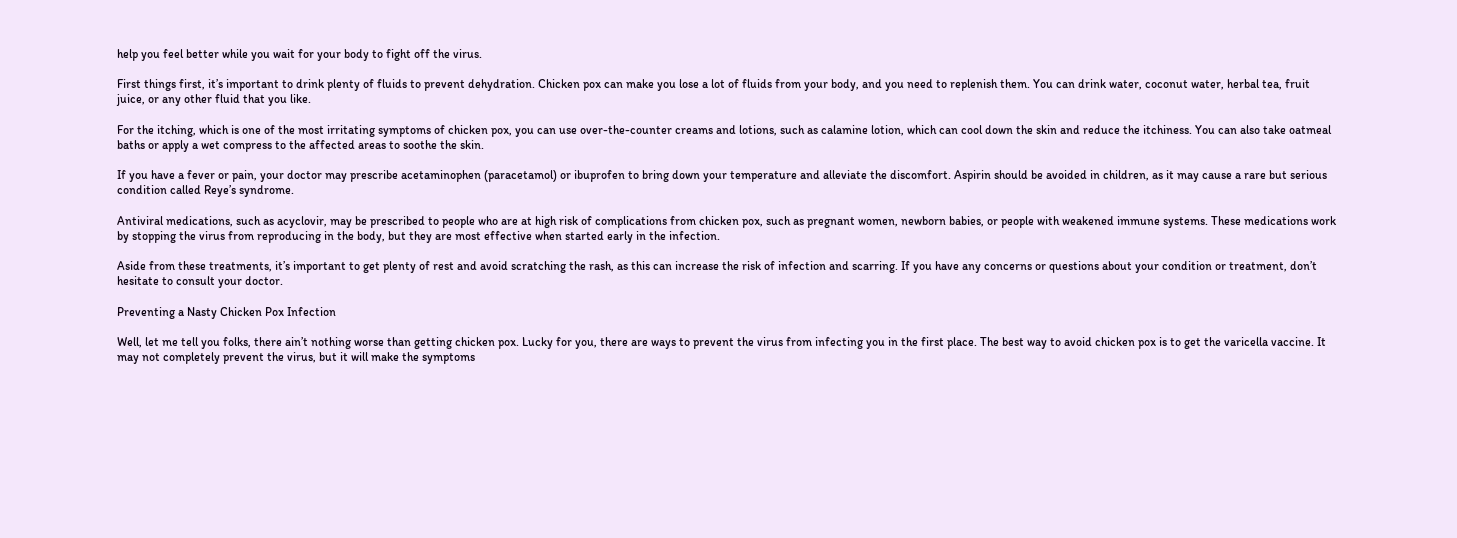help you feel better while you wait for your body to fight off the virus.

First things first, it’s important to drink plenty of fluids to prevent dehydration. Chicken pox can make you lose a lot of fluids from your body, and you need to replenish them. You can drink water, coconut water, herbal tea, fruit juice, or any other fluid that you like.

For the itching, which is one of the most irritating symptoms of chicken pox, you can use over-the-counter creams and lotions, such as calamine lotion, which can cool down the skin and reduce the itchiness. You can also take oatmeal baths or apply a wet compress to the affected areas to soothe the skin.

If you have a fever or pain, your doctor may prescribe acetaminophen (paracetamol) or ibuprofen to bring down your temperature and alleviate the discomfort. Aspirin should be avoided in children, as it may cause a rare but serious condition called Reye’s syndrome.

Antiviral medications, such as acyclovir, may be prescribed to people who are at high risk of complications from chicken pox, such as pregnant women, newborn babies, or people with weakened immune systems. These medications work by stopping the virus from reproducing in the body, but they are most effective when started early in the infection.

Aside from these treatments, it’s important to get plenty of rest and avoid scratching the rash, as this can increase the risk of infection and scarring. If you have any concerns or questions about your condition or treatment, don’t hesitate to consult your doctor.

Preventing a Nasty Chicken Pox Infection

Well, let me tell you folks, there ain’t nothing worse than getting chicken pox. Lucky for you, there are ways to prevent the virus from infecting you in the first place. The best way to avoid chicken pox is to get the varicella vaccine. It may not completely prevent the virus, but it will make the symptoms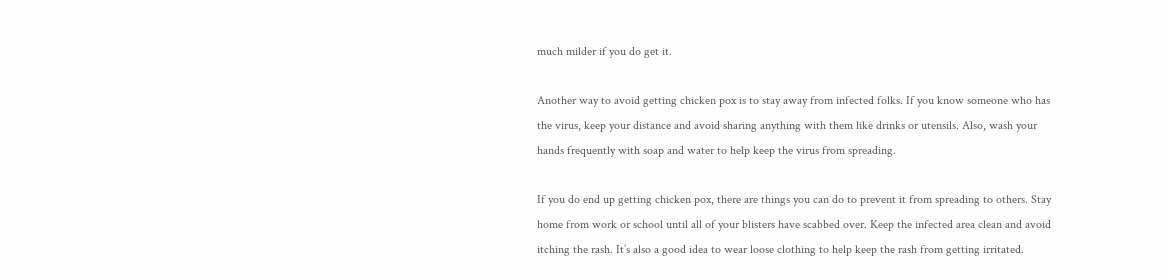much milder if you do get it.

Another way to avoid getting chicken pox is to stay away from infected folks. If you know someone who has the virus, keep your distance and avoid sharing anything with them like drinks or utensils. Also, wash your hands frequently with soap and water to help keep the virus from spreading.

If you do end up getting chicken pox, there are things you can do to prevent it from spreading to others. Stay home from work or school until all of your blisters have scabbed over. Keep the infected area clean and avoid itching the rash. It’s also a good idea to wear loose clothing to help keep the rash from getting irritated.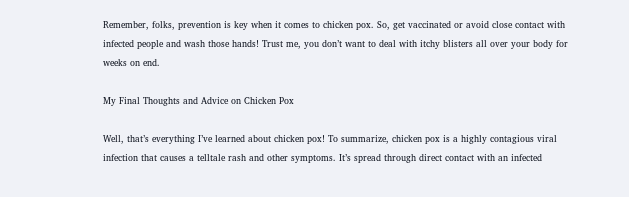Remember, folks, prevention is key when it comes to chicken pox. So, get vaccinated or avoid close contact with infected people and wash those hands! Trust me, you don’t want to deal with itchy blisters all over your body for weeks on end.

My Final Thoughts and Advice on Chicken Pox

Well, that’s everything I’ve learned about chicken pox! To summarize, chicken pox is a highly contagious viral infection that causes a telltale rash and other symptoms. It’s spread through direct contact with an infected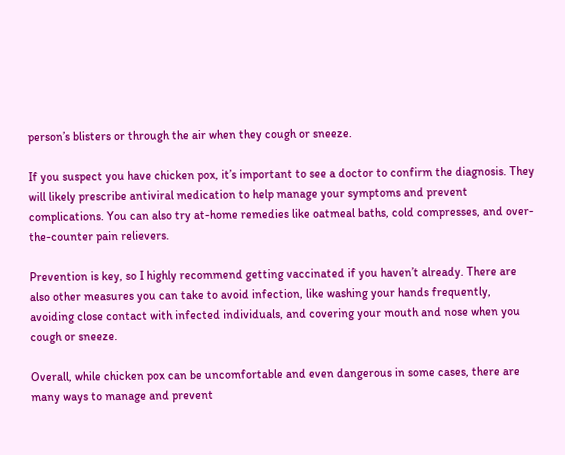person’s blisters or through the air when they cough or sneeze.

If you suspect you have chicken pox, it’s important to see a doctor to confirm the diagnosis. They will likely prescribe antiviral medication to help manage your symptoms and prevent complications. You can also try at-home remedies like oatmeal baths, cold compresses, and over-the-counter pain relievers.

Prevention is key, so I highly recommend getting vaccinated if you haven’t already. There are also other measures you can take to avoid infection, like washing your hands frequently, avoiding close contact with infected individuals, and covering your mouth and nose when you cough or sneeze.

Overall, while chicken pox can be uncomfortable and even dangerous in some cases, there are many ways to manage and prevent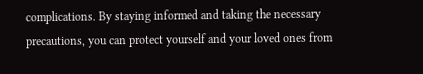complications. By staying informed and taking the necessary precautions, you can protect yourself and your loved ones from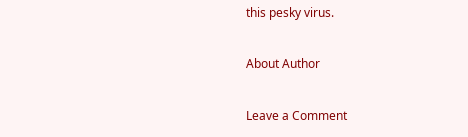this pesky virus.

About Author

Leave a Comment